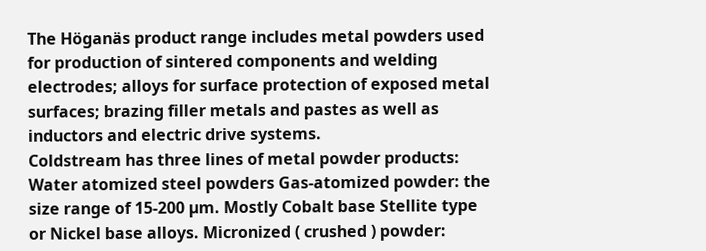The Höganäs product range includes metal powders used for production of sintered components and welding electrodes; alloys for surface protection of exposed metal surfaces; brazing filler metals and pastes as well as inductors and electric drive systems.
Coldstream has three lines of metal powder products: Water atomized steel powders Gas-atomized powder: the size range of 15-200 µm. Mostly Cobalt base Stellite type or Nickel base alloys. Micronized ( crushed ) powder: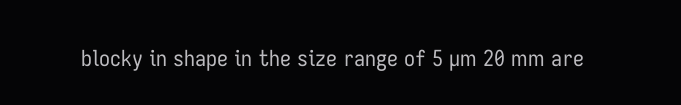blocky in shape in the size range of 5 µm 20 mm are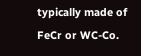typically made of FeCr or WC-Co.